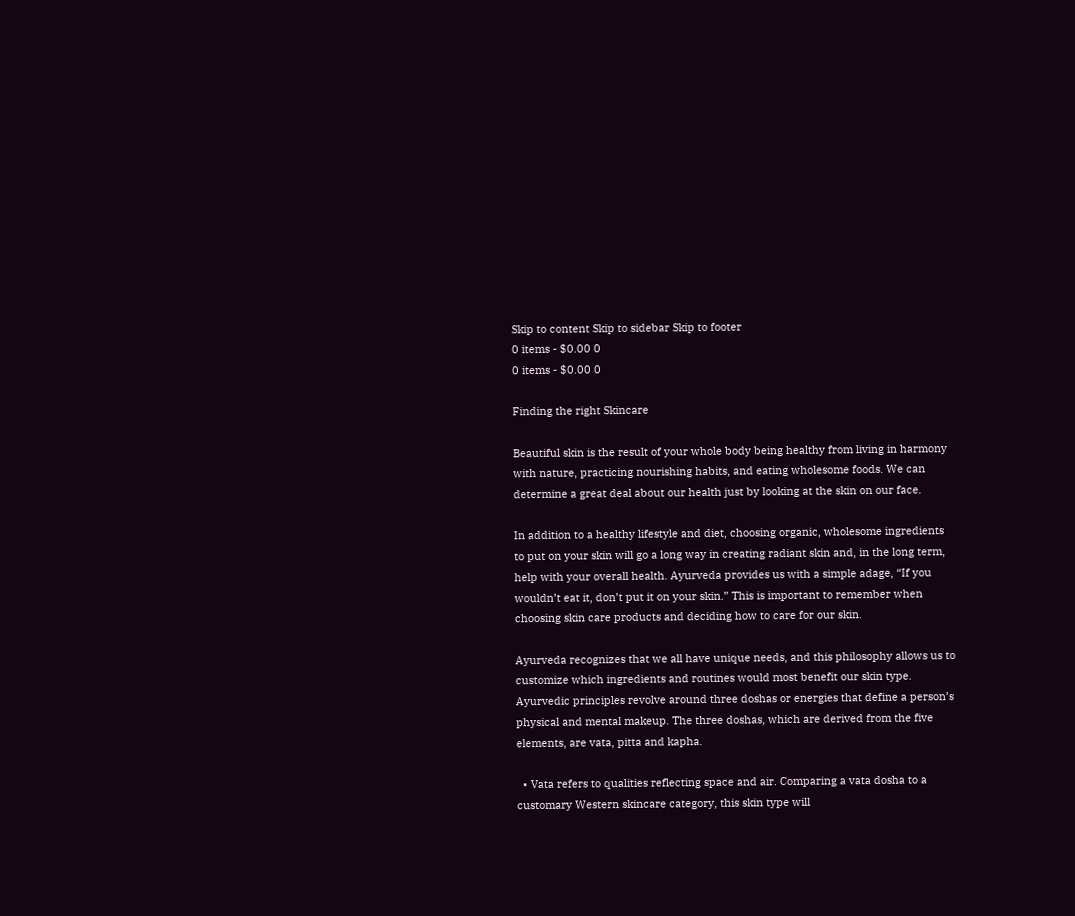Skip to content Skip to sidebar Skip to footer
0 items - $0.00 0
0 items - $0.00 0

Finding the right Skincare

Beautiful skin is the result of your whole body being healthy from living in harmony with nature, practicing nourishing habits, and eating wholesome foods. We can determine a great deal about our health just by looking at the skin on our face.

In addition to a healthy lifestyle and diet, choosing organic, wholesome ingredients to put on your skin will go a long way in creating radiant skin and, in the long term, help with your overall health. Ayurveda provides us with a simple adage, “If you wouldn’t eat it, don’t put it on your skin.” This is important to remember when choosing skin care products and deciding how to care for our skin.

Ayurveda recognizes that we all have unique needs, and this philosophy allows us to customize which ingredients and routines would most benefit our skin type. Ayurvedic principles revolve around three doshas or energies that define a person’s physical and mental makeup. The three doshas, which are derived from the five elements, are vata, pitta and kapha.

  • Vata refers to qualities reflecting space and air. Comparing a vata dosha to a customary Western skincare category, this skin type will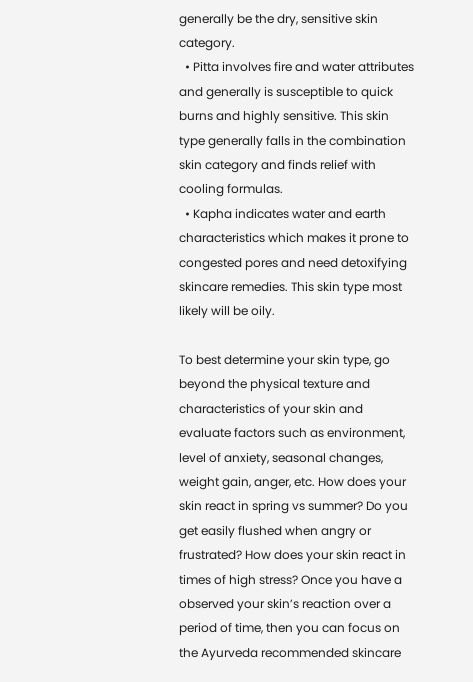generally be the dry, sensitive skin category.
  • Pitta involves fire and water attributes and generally is susceptible to quick burns and highly sensitive. This skin type generally falls in the combination skin category and finds relief with cooling formulas.
  • Kapha indicates water and earth characteristics which makes it prone to congested pores and need detoxifying skincare remedies. This skin type most likely will be oily.

To best determine your skin type, go beyond the physical texture and characteristics of your skin and evaluate factors such as environment, level of anxiety, seasonal changes, weight gain, anger, etc. How does your skin react in spring vs summer? Do you get easily flushed when angry or frustrated? How does your skin react in times of high stress? Once you have a observed your skin’s reaction over a period of time, then you can focus on the Ayurveda recommended skincare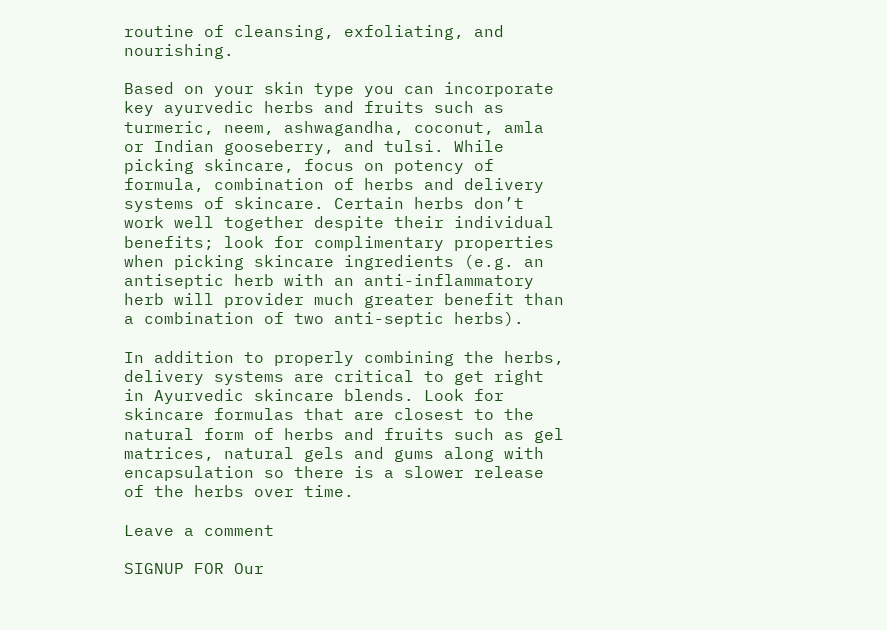routine of cleansing, exfoliating, and nourishing.

Based on your skin type you can incorporate key ayurvedic herbs and fruits such as  turmeric, neem, ashwagandha, coconut, amla or Indian gooseberry, and tulsi. While picking skincare, focus on potency of formula, combination of herbs and delivery systems of skincare. Certain herbs don’t work well together despite their individual benefits; look for complimentary properties when picking skincare ingredients (e.g. an antiseptic herb with an anti-inflammatory herb will provider much greater benefit than a combination of two anti-septic herbs).

In addition to properly combining the herbs, delivery systems are critical to get right in Ayurvedic skincare blends. Look for skincare formulas that are closest to the natural form of herbs and fruits such as gel matrices, natural gels and gums along with encapsulation so there is a slower release of the herbs over time.

Leave a comment

SIGNUP FOR Our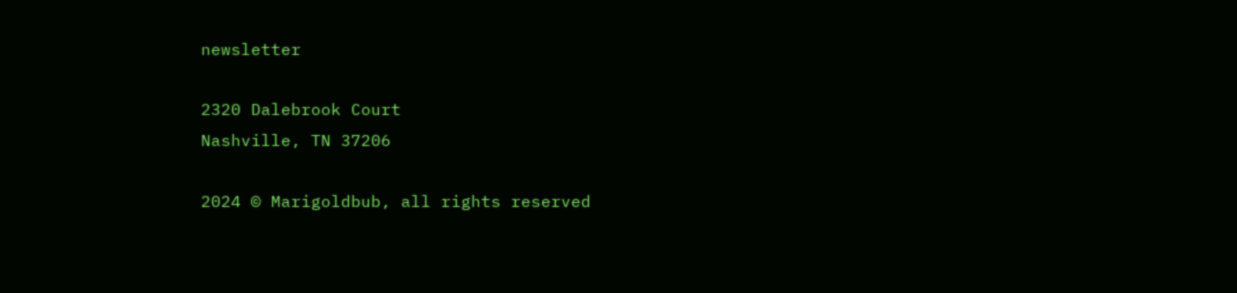newsletter

2320 Dalebrook Court
Nashville, TN 37206

2024 © Marigoldbub, all rights reserved